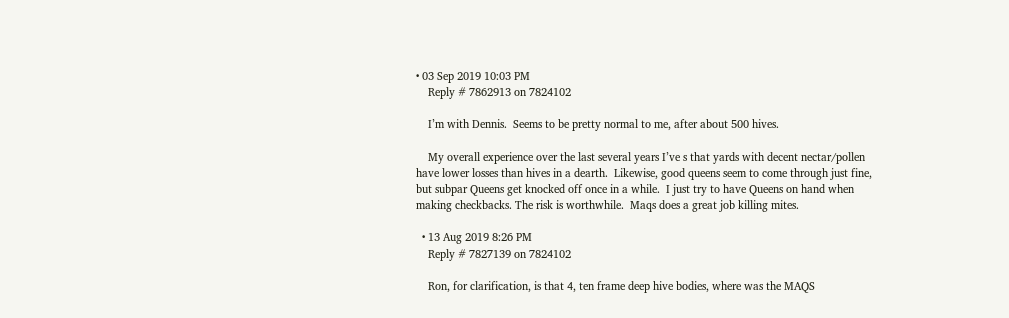• 03 Sep 2019 10:03 PM
    Reply # 7862913 on 7824102

    I’m with Dennis.  Seems to be pretty normal to me, after about 500 hives.

    My overall experience over the last several years I’ve s that yards with decent nectar/pollen have lower losses than hives in a dearth.  Likewise, good queens seem to come through just fine, but subpar Queens get knocked off once in a while.  I just try to have Queens on hand when making checkbacks. The risk is worthwhile.  Maqs does a great job killing mites.

  • 13 Aug 2019 8:26 PM
    Reply # 7827139 on 7824102

    Ron, for clarification, is that 4, ten frame deep hive bodies, where was the MAQS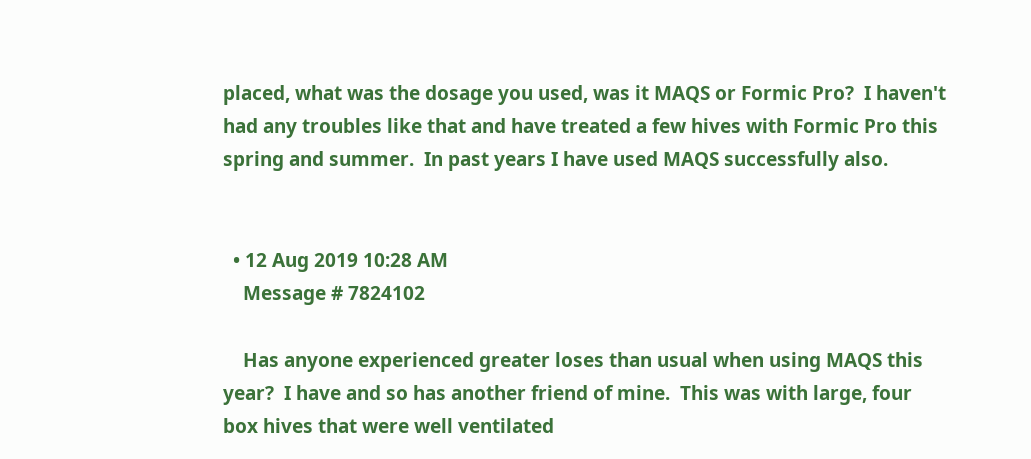placed, what was the dosage you used, was it MAQS or Formic Pro?  I haven't had any troubles like that and have treated a few hives with Formic Pro this spring and summer.  In past years I have used MAQS successfully also.


  • 12 Aug 2019 10:28 AM
    Message # 7824102

    Has anyone experienced greater loses than usual when using MAQS this year?  I have and so has another friend of mine.  This was with large, four box hives that were well ventilated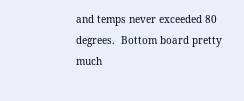and temps never exceeded 80 degrees.  Bottom board pretty much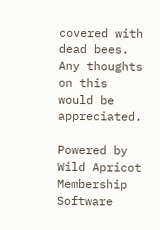covered with dead bees.  Any thoughts on this would be appreciated.

Powered by Wild Apricot Membership Software